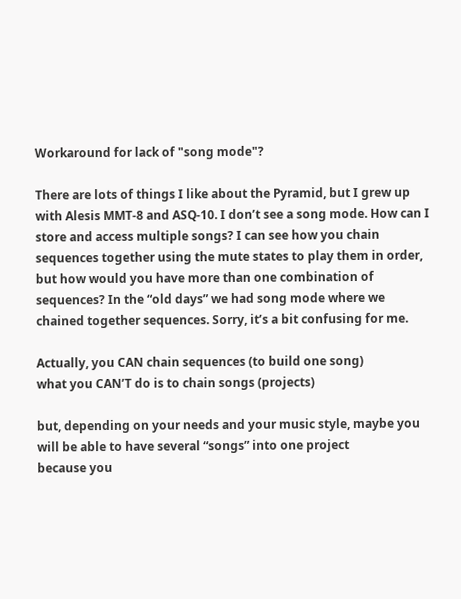Workaround for lack of "song mode"?

There are lots of things I like about the Pyramid, but I grew up with Alesis MMT-8 and ASQ-10. I don’t see a song mode. How can I store and access multiple songs? I can see how you chain sequences together using the mute states to play them in order, but how would you have more than one combination of sequences? In the “old days” we had song mode where we chained together sequences. Sorry, it’s a bit confusing for me.

Actually, you CAN chain sequences (to build one song)
what you CAN’T do is to chain songs (projects)

but, depending on your needs and your music style, maybe you will be able to have several “songs” into one project
because you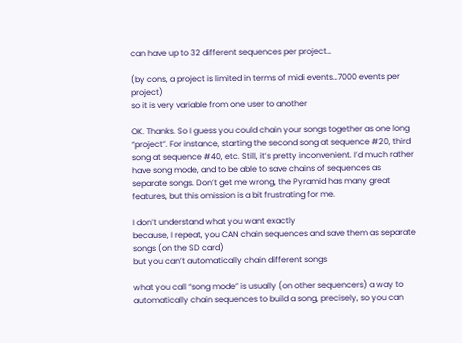can have up to 32 different sequences per project…

(by cons, a project is limited in terms of midi events…7000 events per project)
so it is very variable from one user to another

OK. Thanks. So I guess you could chain your songs together as one long “project”. For instance, starting the second song at sequence #20, third song at sequence #40, etc. Still, it’s pretty inconvenient. I’d much rather have song mode, and to be able to save chains of sequences as separate songs. Don’t get me wrong, the Pyramid has many great features, but this omission is a bit frustrating for me.

I don’t understand what you want exactly
because, I repeat, you CAN chain sequences and save them as separate songs (on the SD card)
but you can’t automatically chain different songs

what you call “song mode” is usually (on other sequencers) a way to automatically chain sequences to build a song, precisely, so you can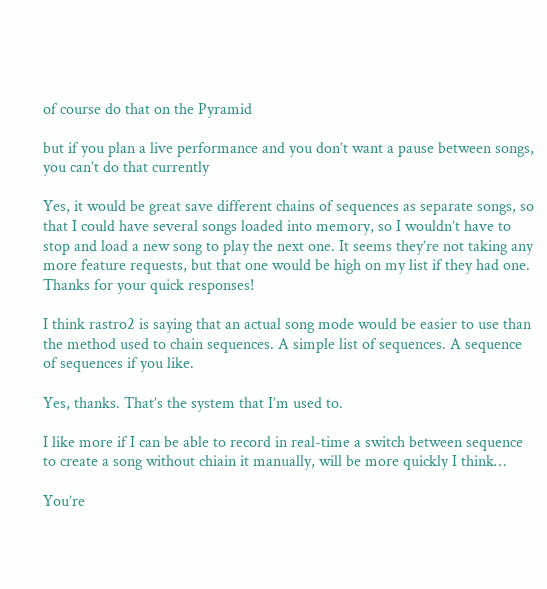of course do that on the Pyramid

but if you plan a live performance and you don’t want a pause between songs, you can’t do that currently

Yes, it would be great save different chains of sequences as separate songs, so that I could have several songs loaded into memory, so I wouldn’t have to stop and load a new song to play the next one. It seems they’re not taking any more feature requests, but that one would be high on my list if they had one. Thanks for your quick responses!

I think rastro2 is saying that an actual song mode would be easier to use than the method used to chain sequences. A simple list of sequences. A sequence of sequences if you like.

Yes, thanks. That’s the system that I’m used to.

I like more if I can be able to record in real-time a switch between sequence to create a song without chiain it manually, will be more quickly I think…

You’re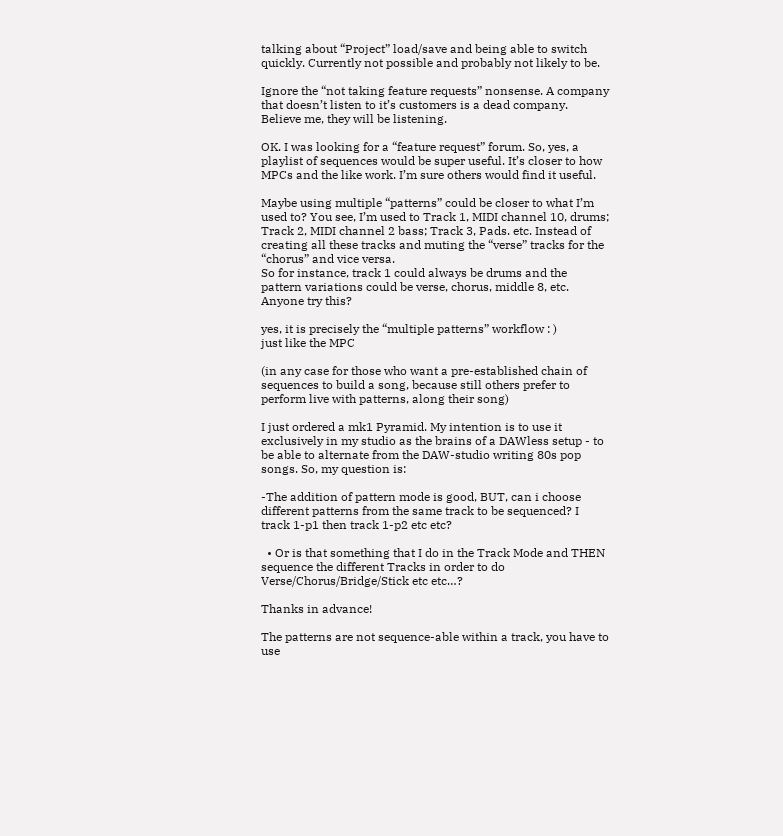talking about “Project” load/save and being able to switch quickly. Currently not possible and probably not likely to be.

Ignore the “not taking feature requests” nonsense. A company that doesn’t listen to it’s customers is a dead company. Believe me, they will be listening.

OK. I was looking for a “feature request” forum. So, yes, a playlist of sequences would be super useful. It’s closer to how MPCs and the like work. I’m sure others would find it useful.

Maybe using multiple “patterns” could be closer to what I’m used to? You see, I’m used to Track 1, MIDI channel 10, drums; Track 2, MIDI channel 2 bass; Track 3, Pads. etc. Instead of creating all these tracks and muting the “verse” tracks for the “chorus” and vice versa.
So for instance, track 1 could always be drums and the pattern variations could be verse, chorus, middle 8, etc. Anyone try this?

yes, it is precisely the “multiple patterns” workflow : )
just like the MPC

(in any case for those who want a pre-established chain of sequences to build a song, because still others prefer to perform live with patterns, along their song)

I just ordered a mk1 Pyramid. My intention is to use it exclusively in my studio as the brains of a DAWless setup - to be able to alternate from the DAW-studio writing 80s pop songs. So, my question is:

-The addition of pattern mode is good, BUT, can i choose different patterns from the same track to be sequenced? I track 1-p1 then track 1-p2 etc etc?

  • Or is that something that I do in the Track Mode and THEN sequence the different Tracks in order to do Verse/Chorus/Bridge/Stick etc etc…?

Thanks in advance!

The patterns are not sequence-able within a track, you have to use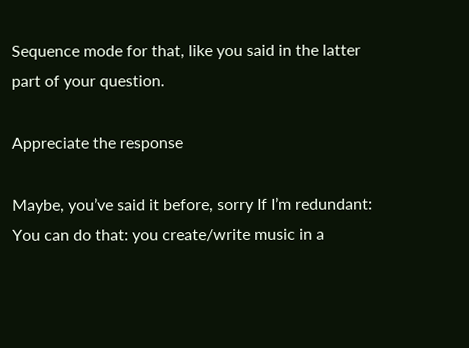Sequence mode for that, like you said in the latter part of your question.

Appreciate the response

Maybe, you’ve said it before, sorry If I’m redundant: You can do that: you create/write music in a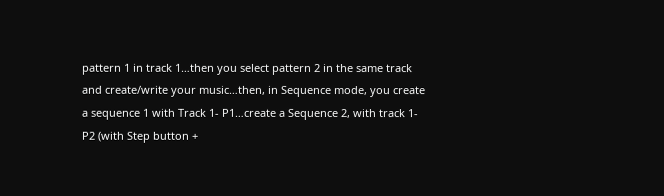pattern 1 in track 1…then you select pattern 2 in the same track and create/write your music…then, in Sequence mode, you create a sequence 1 with Track 1- P1…create a Sequence 2, with track 1-P2 (with Step button +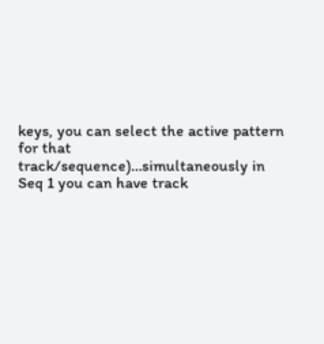keys, you can select the active pattern for that track/sequence)…simultaneously in Seq 1 you can have track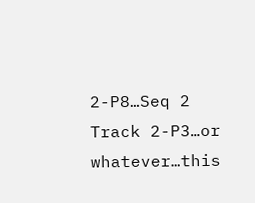2-P8…Seq 2 Track 2-P3…or whatever…this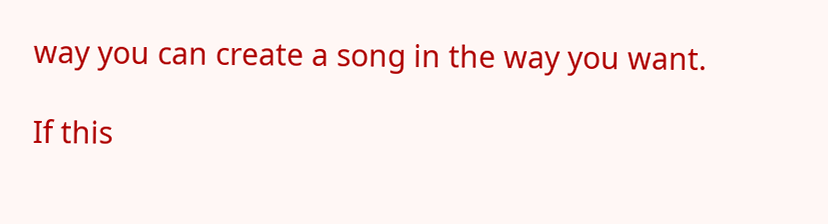way you can create a song in the way you want.

If this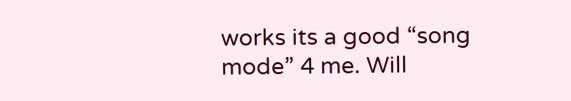works its a good “song mode” 4 me. Will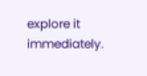explore it immediately.